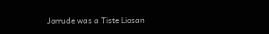Jorrude was a Tiste Liosan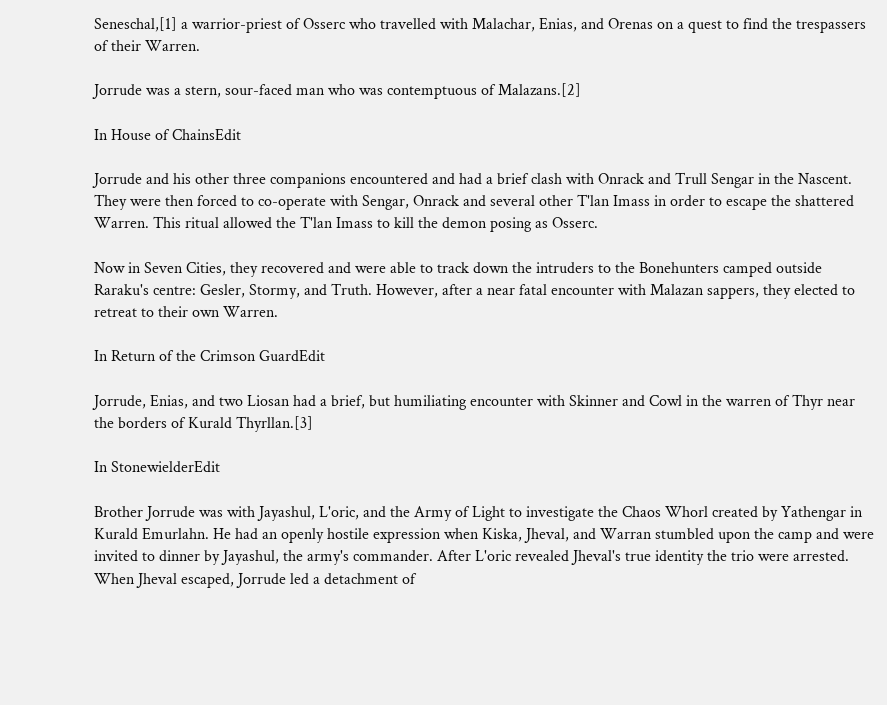Seneschal,[1] a warrior-priest of Osserc who travelled with Malachar, Enias, and Orenas on a quest to find the trespassers of their Warren.

Jorrude was a stern, sour-faced man who was contemptuous of Malazans.[2]

In House of ChainsEdit

Jorrude and his other three companions encountered and had a brief clash with Onrack and Trull Sengar in the Nascent. They were then forced to co-operate with Sengar, Onrack and several other T'lan Imass in order to escape the shattered Warren. This ritual allowed the T'lan Imass to kill the demon posing as Osserc.

Now in Seven Cities, they recovered and were able to track down the intruders to the Bonehunters camped outside Raraku's centre: Gesler, Stormy, and Truth. However, after a near fatal encounter with Malazan sappers, they elected to retreat to their own Warren.

In Return of the Crimson GuardEdit

Jorrude, Enias, and two Liosan had a brief, but humiliating encounter with Skinner and Cowl in the warren of Thyr near the borders of Kurald Thyrllan.[3]

In StonewielderEdit

Brother Jorrude was with Jayashul, L'oric, and the Army of Light to investigate the Chaos Whorl created by Yathengar in Kurald Emurlahn. He had an openly hostile expression when Kiska, Jheval, and Warran stumbled upon the camp and were invited to dinner by Jayashul, the army's commander. After L'oric revealed Jheval's true identity the trio were arrested. When Jheval escaped, Jorrude led a detachment of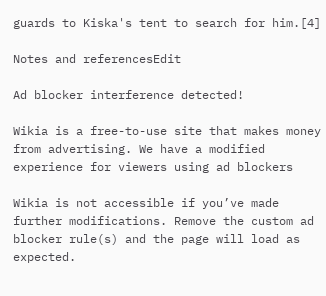guards to Kiska's tent to search for him.[4]

Notes and referencesEdit

Ad blocker interference detected!

Wikia is a free-to-use site that makes money from advertising. We have a modified experience for viewers using ad blockers

Wikia is not accessible if you’ve made further modifications. Remove the custom ad blocker rule(s) and the page will load as expected.